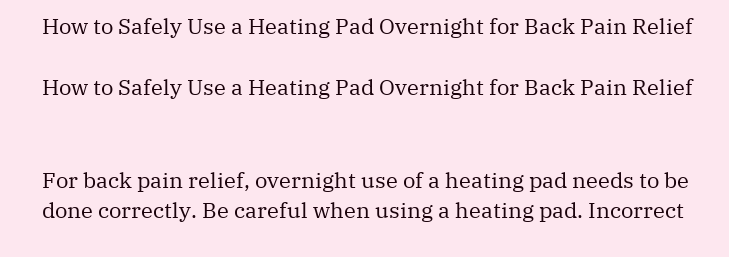How to Safely Use a Heating Pad Overnight for Back Pain Relief

How to Safely Use a Heating Pad Overnight for Back Pain Relief


For back pain relief, overnight use of a heating pad needs to be done correctly. Be careful when using a heating pad. Incorrect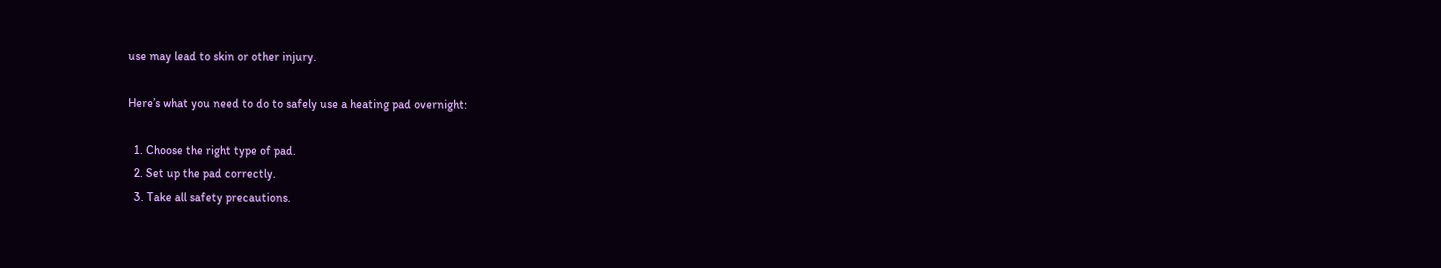use may lead to skin or other injury.

Here’s what you need to do to safely use a heating pad overnight:

  1. Choose the right type of pad.
  2. Set up the pad correctly.
  3. Take all safety precautions.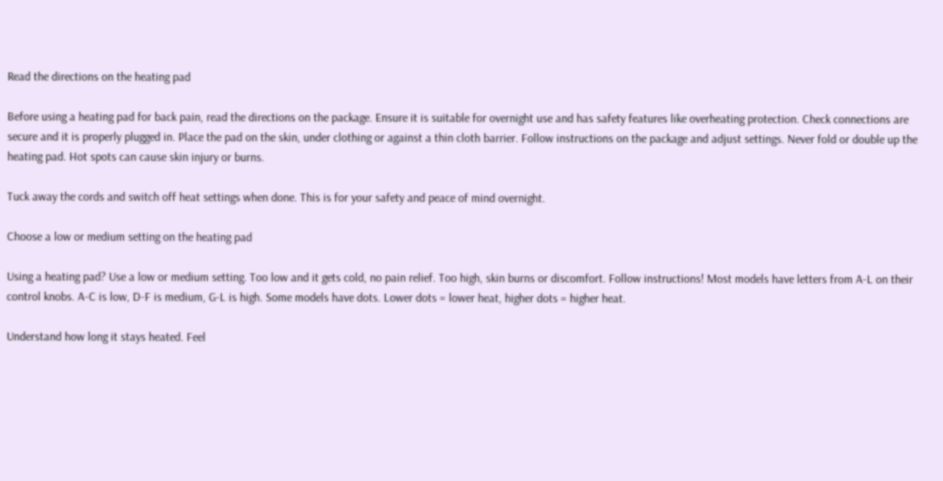Read the directions on the heating pad

Before using a heating pad for back pain, read the directions on the package. Ensure it is suitable for overnight use and has safety features like overheating protection. Check connections are secure and it is properly plugged in. Place the pad on the skin, under clothing or against a thin cloth barrier. Follow instructions on the package and adjust settings. Never fold or double up the heating pad. Hot spots can cause skin injury or burns.

Tuck away the cords and switch off heat settings when done. This is for your safety and peace of mind overnight.

Choose a low or medium setting on the heating pad

Using a heating pad? Use a low or medium setting. Too low and it gets cold, no pain relief. Too high, skin burns or discomfort. Follow instructions! Most models have letters from A-L on their control knobs. A-C is low, D-F is medium, G-L is high. Some models have dots. Lower dots = lower heat, higher dots = higher heat.

Understand how long it stays heated. Feel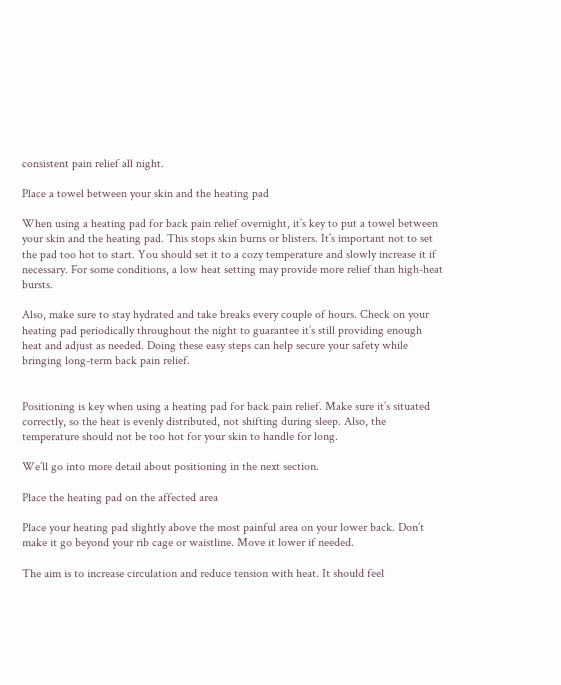consistent pain relief all night.

Place a towel between your skin and the heating pad

When using a heating pad for back pain relief overnight, it’s key to put a towel between your skin and the heating pad. This stops skin burns or blisters. It’s important not to set the pad too hot to start. You should set it to a cozy temperature and slowly increase it if necessary. For some conditions, a low heat setting may provide more relief than high-heat bursts.

Also, make sure to stay hydrated and take breaks every couple of hours. Check on your heating pad periodically throughout the night to guarantee it’s still providing enough heat and adjust as needed. Doing these easy steps can help secure your safety while bringing long-term back pain relief.


Positioning is key when using a heating pad for back pain relief. Make sure it’s situated correctly, so the heat is evenly distributed, not shifting during sleep. Also, the temperature should not be too hot for your skin to handle for long.

We’ll go into more detail about positioning in the next section.

Place the heating pad on the affected area

Place your heating pad slightly above the most painful area on your lower back. Don’t make it go beyond your rib cage or waistline. Move it lower if needed.

The aim is to increase circulation and reduce tension with heat. It should feel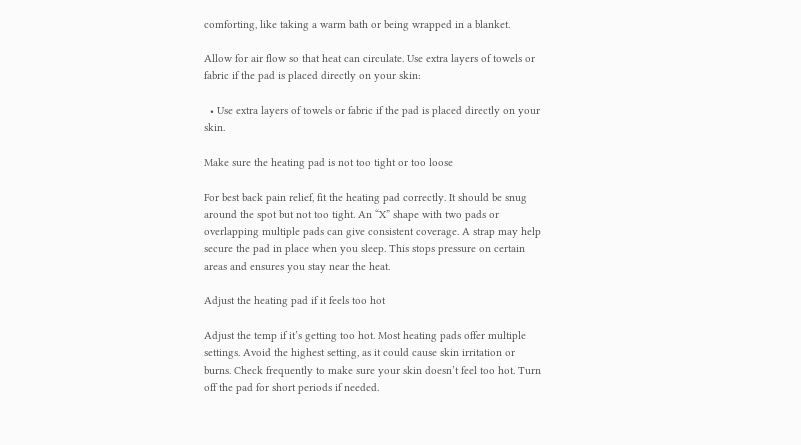comforting, like taking a warm bath or being wrapped in a blanket.

Allow for air flow so that heat can circulate. Use extra layers of towels or fabric if the pad is placed directly on your skin:

  • Use extra layers of towels or fabric if the pad is placed directly on your skin.

Make sure the heating pad is not too tight or too loose

For best back pain relief, fit the heating pad correctly. It should be snug around the spot but not too tight. An “X” shape with two pads or overlapping multiple pads can give consistent coverage. A strap may help secure the pad in place when you sleep. This stops pressure on certain areas and ensures you stay near the heat.

Adjust the heating pad if it feels too hot

Adjust the temp if it’s getting too hot. Most heating pads offer multiple settings. Avoid the highest setting, as it could cause skin irritation or burns. Check frequently to make sure your skin doesn’t feel too hot. Turn off the pad for short periods if needed.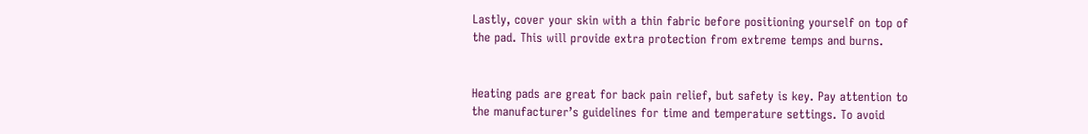Lastly, cover your skin with a thin fabric before positioning yourself on top of the pad. This will provide extra protection from extreme temps and burns.


Heating pads are great for back pain relief, but safety is key. Pay attention to the manufacturer’s guidelines for time and temperature settings. To avoid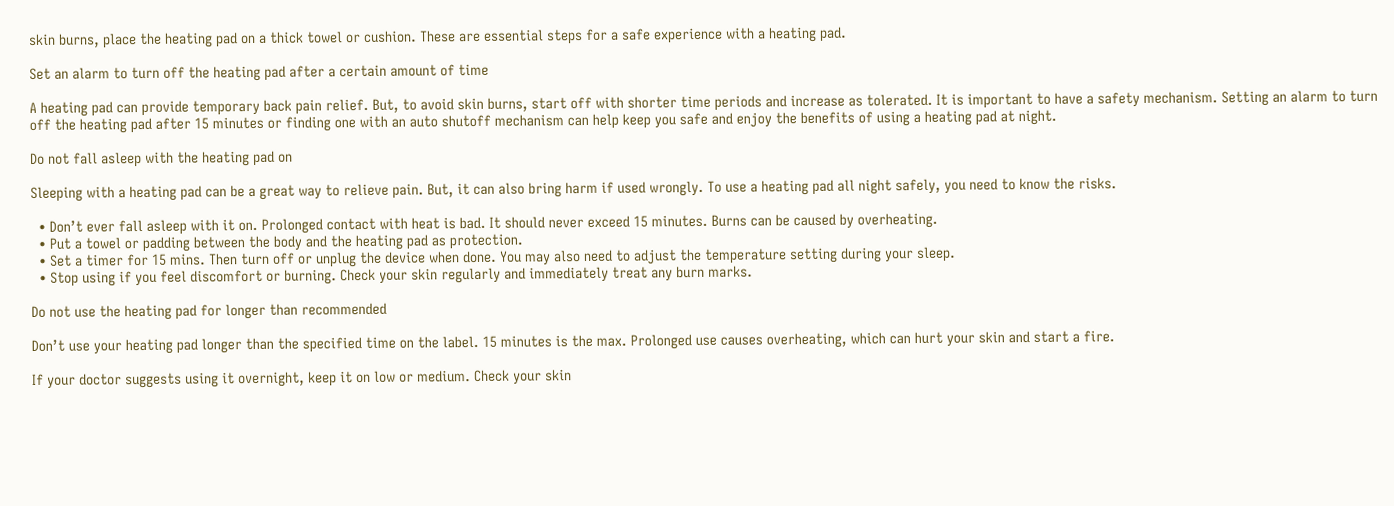skin burns, place the heating pad on a thick towel or cushion. These are essential steps for a safe experience with a heating pad.

Set an alarm to turn off the heating pad after a certain amount of time

A heating pad can provide temporary back pain relief. But, to avoid skin burns, start off with shorter time periods and increase as tolerated. It is important to have a safety mechanism. Setting an alarm to turn off the heating pad after 15 minutes or finding one with an auto shutoff mechanism can help keep you safe and enjoy the benefits of using a heating pad at night.

Do not fall asleep with the heating pad on

Sleeping with a heating pad can be a great way to relieve pain. But, it can also bring harm if used wrongly. To use a heating pad all night safely, you need to know the risks.

  • Don’t ever fall asleep with it on. Prolonged contact with heat is bad. It should never exceed 15 minutes. Burns can be caused by overheating.
  • Put a towel or padding between the body and the heating pad as protection.
  • Set a timer for 15 mins. Then turn off or unplug the device when done. You may also need to adjust the temperature setting during your sleep.
  • Stop using if you feel discomfort or burning. Check your skin regularly and immediately treat any burn marks.

Do not use the heating pad for longer than recommended

Don’t use your heating pad longer than the specified time on the label. 15 minutes is the max. Prolonged use causes overheating, which can hurt your skin and start a fire.

If your doctor suggests using it overnight, keep it on low or medium. Check your skin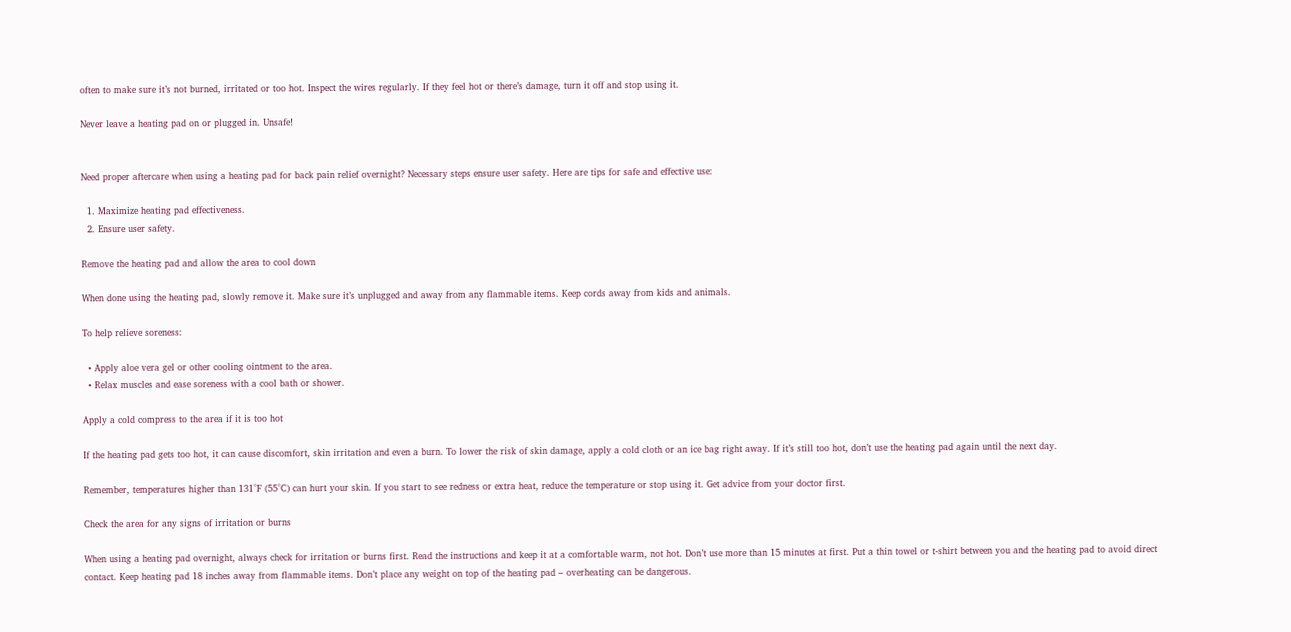often to make sure it’s not burned, irritated or too hot. Inspect the wires regularly. If they feel hot or there’s damage, turn it off and stop using it.

Never leave a heating pad on or plugged in. Unsafe!


Need proper aftercare when using a heating pad for back pain relief overnight? Necessary steps ensure user safety. Here are tips for safe and effective use:

  1. Maximize heating pad effectiveness.
  2. Ensure user safety.

Remove the heating pad and allow the area to cool down

When done using the heating pad, slowly remove it. Make sure it’s unplugged and away from any flammable items. Keep cords away from kids and animals.

To help relieve soreness:

  • Apply aloe vera gel or other cooling ointment to the area.
  • Relax muscles and ease soreness with a cool bath or shower.

Apply a cold compress to the area if it is too hot

If the heating pad gets too hot, it can cause discomfort, skin irritation and even a burn. To lower the risk of skin damage, apply a cold cloth or an ice bag right away. If it’s still too hot, don’t use the heating pad again until the next day.

Remember, temperatures higher than 131°F (55°C) can hurt your skin. If you start to see redness or extra heat, reduce the temperature or stop using it. Get advice from your doctor first.

Check the area for any signs of irritation or burns

When using a heating pad overnight, always check for irritation or burns first. Read the instructions and keep it at a comfortable warm, not hot. Don’t use more than 15 minutes at first. Put a thin towel or t-shirt between you and the heating pad to avoid direct contact. Keep heating pad 18 inches away from flammable items. Don’t place any weight on top of the heating pad – overheating can be dangerous.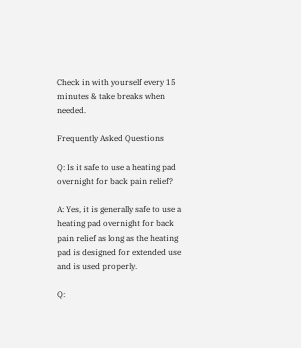Check in with yourself every 15 minutes & take breaks when needed.

Frequently Asked Questions

Q: Is it safe to use a heating pad overnight for back pain relief?

A: Yes, it is generally safe to use a heating pad overnight for back pain relief as long as the heating pad is designed for extended use and is used properly.

Q: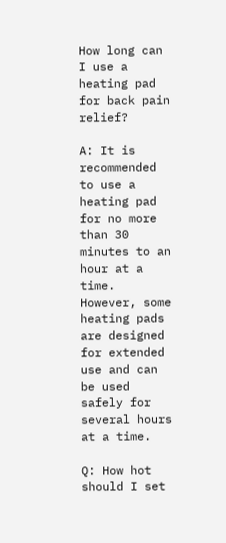How long can I use a heating pad for back pain relief?

A: It is recommended to use a heating pad for no more than 30 minutes to an hour at a time. However, some heating pads are designed for extended use and can be used safely for several hours at a time.

Q: How hot should I set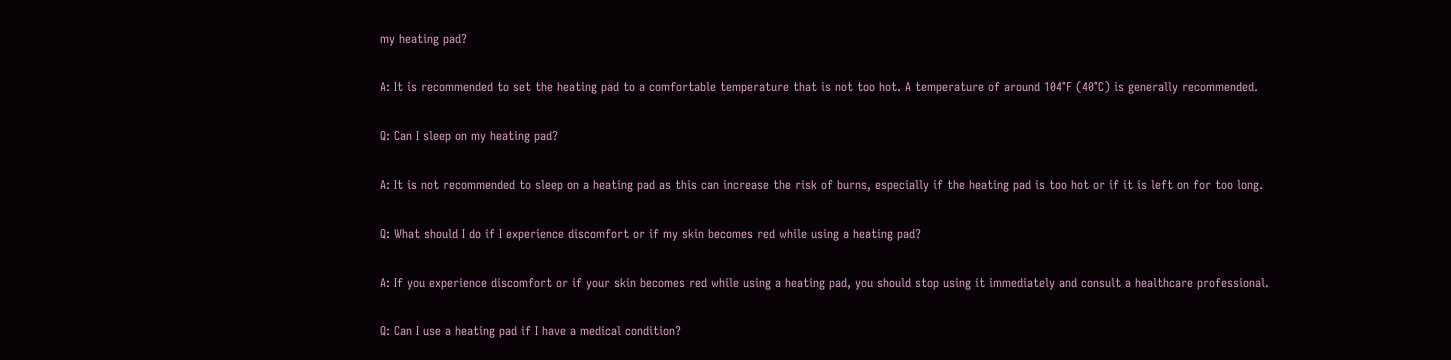my heating pad?

A: It is recommended to set the heating pad to a comfortable temperature that is not too hot. A temperature of around 104°F (40°C) is generally recommended.

Q: Can I sleep on my heating pad?

A: It is not recommended to sleep on a heating pad as this can increase the risk of burns, especially if the heating pad is too hot or if it is left on for too long.

Q: What should I do if I experience discomfort or if my skin becomes red while using a heating pad?

A: If you experience discomfort or if your skin becomes red while using a heating pad, you should stop using it immediately and consult a healthcare professional.

Q: Can I use a heating pad if I have a medical condition?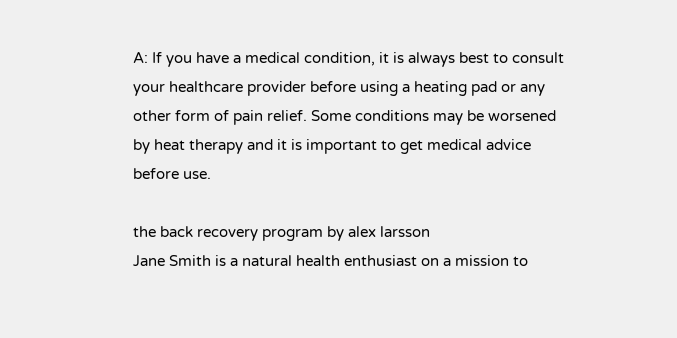A: If you have a medical condition, it is always best to consult your healthcare provider before using a heating pad or any other form of pain relief. Some conditions may be worsened by heat therapy and it is important to get medical advice before use.

the back recovery program by alex larsson
Jane Smith is a natural health enthusiast on a mission to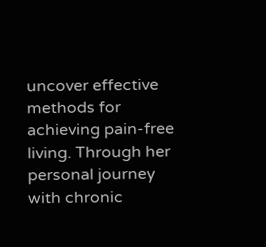uncover effective methods for achieving pain-free living. Through her personal journey with chronic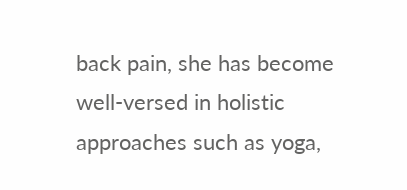back pain, she has become well-versed in holistic approaches such as yoga,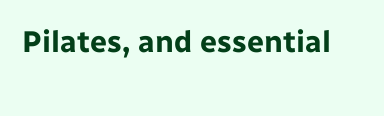Pilates, and essential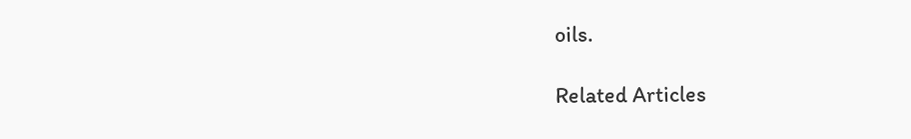oils.

Related Articles